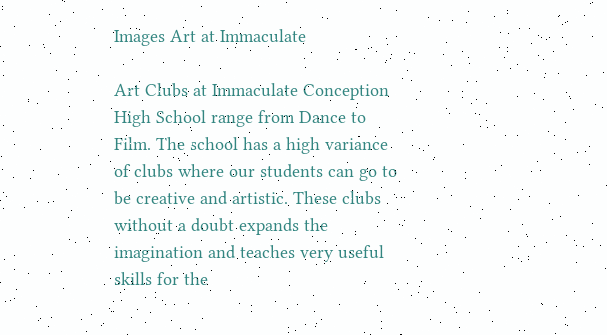Images Art at Immaculate

Art Clubs at Immaculate Conception High School range from Dance to Film. The school has a high variance of clubs where our students can go to be creative and artistic. These clubs without a doubt expands the imagination and teaches very useful skills for the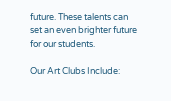future. These talents can set an even brighter future for our students.

Our Art Clubs Include: